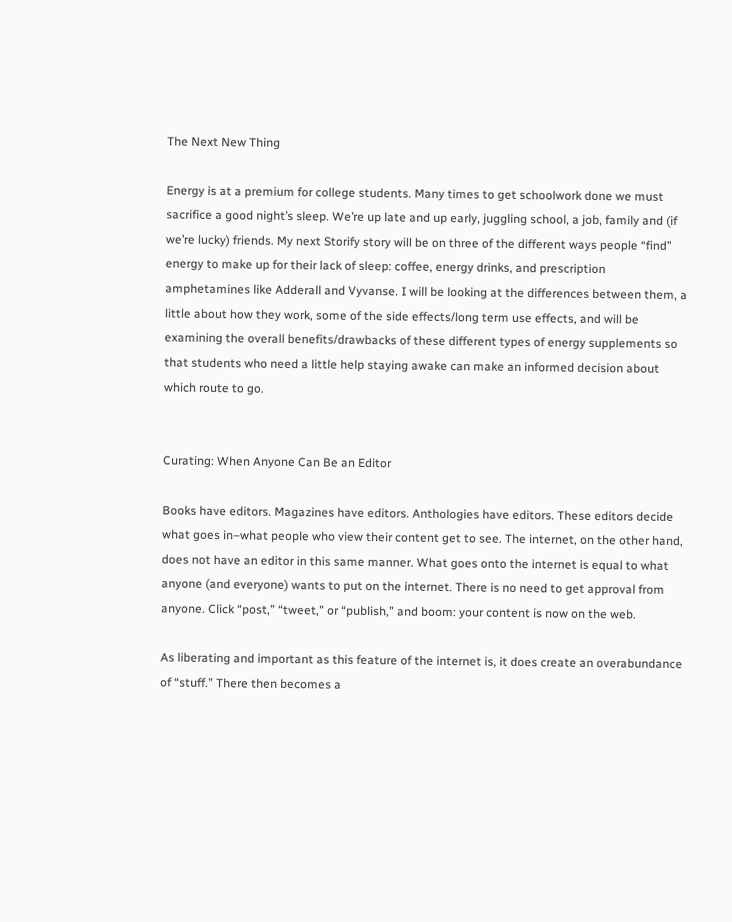The Next New Thing

Energy is at a premium for college students. Many times to get schoolwork done we must sacrifice a good night’s sleep. We’re up late and up early, juggling school, a job, family and (if we’re lucky) friends. My next Storify story will be on three of the different ways people “find” energy to make up for their lack of sleep: coffee, energy drinks, and prescription amphetamines like Adderall and Vyvanse. I will be looking at the differences between them, a little about how they work, some of the side effects/long term use effects, and will be examining the overall benefits/drawbacks of these different types of energy supplements so that students who need a little help staying awake can make an informed decision about which route to go.


Curating: When Anyone Can Be an Editor

Books have editors. Magazines have editors. Anthologies have editors. These editors decide what goes in–what people who view their content get to see. The internet, on the other hand, does not have an editor in this same manner. What goes onto the internet is equal to what anyone (and everyone) wants to put on the internet. There is no need to get approval from anyone. Click “post,” “tweet,” or “publish,” and boom: your content is now on the web.

As liberating and important as this feature of the internet is, it does create an overabundance of “stuff.” There then becomes a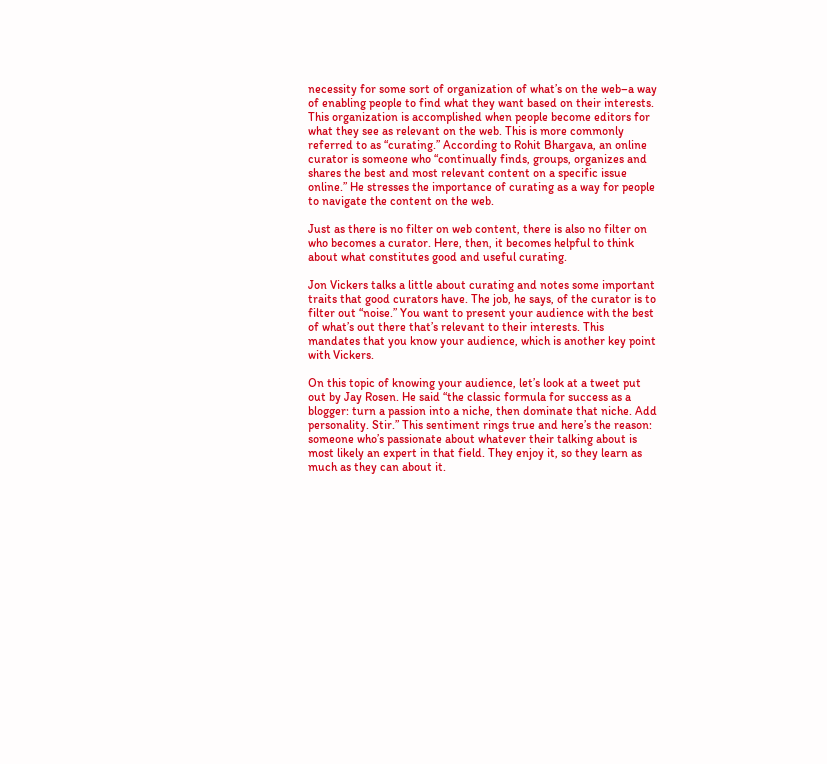necessity for some sort of organization of what’s on the web–a way of enabling people to find what they want based on their interests. This organization is accomplished when people become editors for what they see as relevant on the web. This is more commonly referred to as “curating.” According to Rohit Bhargava, an online curator is someone who “continually finds, groups, organizes and shares the best and most relevant content on a specific issue online.” He stresses the importance of curating as a way for people to navigate the content on the web.

Just as there is no filter on web content, there is also no filter on who becomes a curator. Here, then, it becomes helpful to think about what constitutes good and useful curating.

Jon Vickers talks a little about curating and notes some important traits that good curators have. The job, he says, of the curator is to filter out “noise.” You want to present your audience with the best of what’s out there that’s relevant to their interests. This mandates that you know your audience, which is another key point with Vickers.

On this topic of knowing your audience, let’s look at a tweet put out by Jay Rosen. He said “the classic formula for success as a blogger: turn a passion into a niche, then dominate that niche. Add personality. Stir.” This sentiment rings true and here’s the reason: someone who’s passionate about whatever their talking about is most likely an expert in that field. They enjoy it, so they learn as much as they can about it.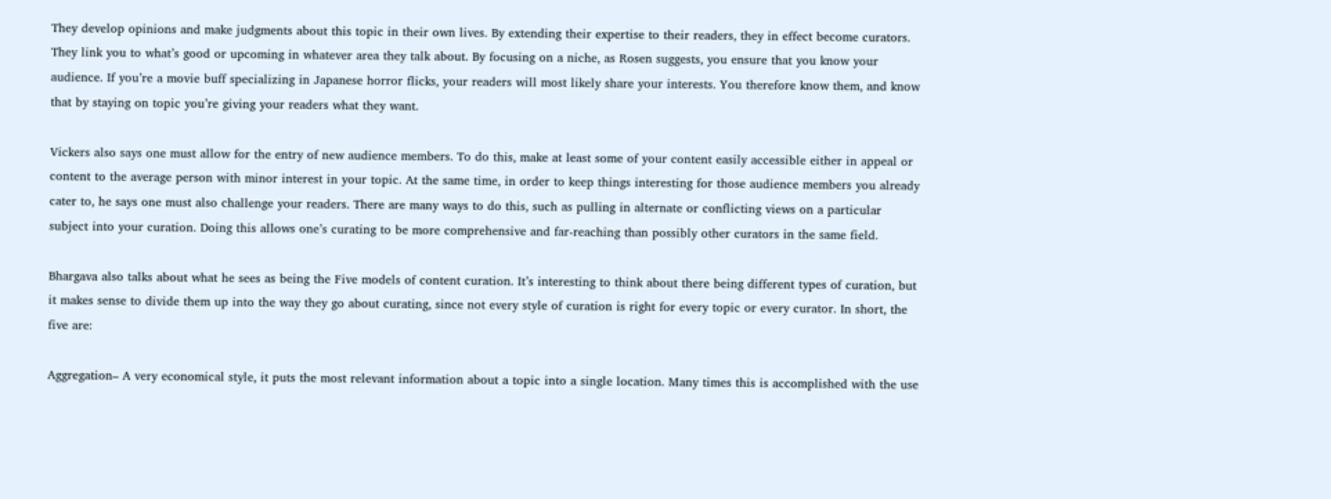They develop opinions and make judgments about this topic in their own lives. By extending their expertise to their readers, they in effect become curators. They link you to what’s good or upcoming in whatever area they talk about. By focusing on a niche, as Rosen suggests, you ensure that you know your audience. If you’re a movie buff specializing in Japanese horror flicks, your readers will most likely share your interests. You therefore know them, and know that by staying on topic you’re giving your readers what they want.

Vickers also says one must allow for the entry of new audience members. To do this, make at least some of your content easily accessible either in appeal or content to the average person with minor interest in your topic. At the same time, in order to keep things interesting for those audience members you already cater to, he says one must also challenge your readers. There are many ways to do this, such as pulling in alternate or conflicting views on a particular subject into your curation. Doing this allows one’s curating to be more comprehensive and far-reaching than possibly other curators in the same field.

Bhargava also talks about what he sees as being the Five models of content curation. It’s interesting to think about there being different types of curation, but it makes sense to divide them up into the way they go about curating, since not every style of curation is right for every topic or every curator. In short, the five are:

Aggregation– A very economical style, it puts the most relevant information about a topic into a single location. Many times this is accomplished with the use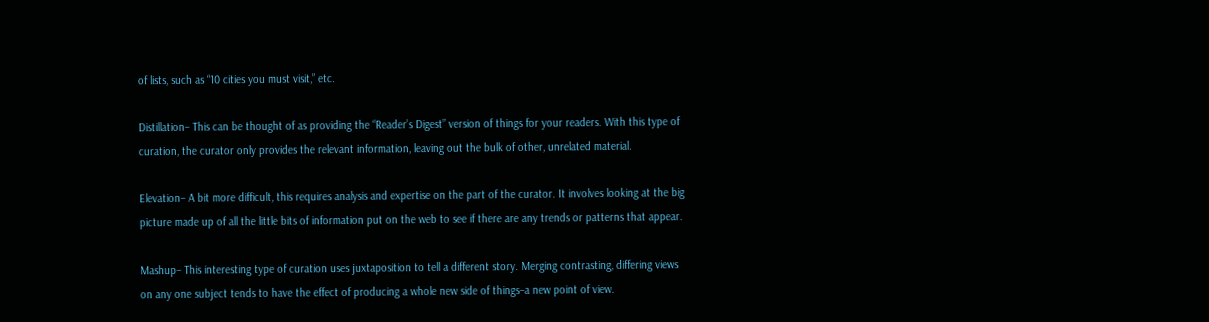of lists, such as “10 cities you must visit,” etc.

Distillation– This can be thought of as providing the “Reader’s Digest” version of things for your readers. With this type of curation, the curator only provides the relevant information, leaving out the bulk of other, unrelated material.

Elevation– A bit more difficult, this requires analysis and expertise on the part of the curator. It involves looking at the big picture made up of all the little bits of information put on the web to see if there are any trends or patterns that appear.

Mashup– This interesting type of curation uses juxtaposition to tell a different story. Merging contrasting, differing views on any one subject tends to have the effect of producing a whole new side of things–a new point of view.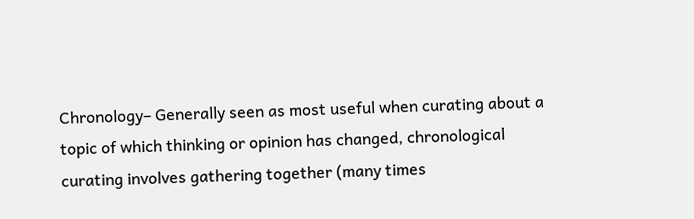Chronology– Generally seen as most useful when curating about a topic of which thinking or opinion has changed, chronological curating involves gathering together (many times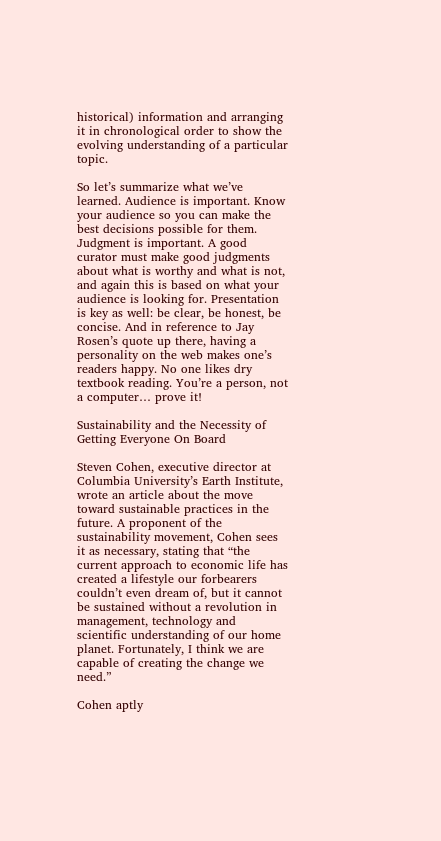historical) information and arranging it in chronological order to show the evolving understanding of a particular topic.

So let’s summarize what we’ve learned. Audience is important. Know your audience so you can make the best decisions possible for them. Judgment is important. A good curator must make good judgments about what is worthy and what is not, and again this is based on what your audience is looking for. Presentation is key as well: be clear, be honest, be concise. And in reference to Jay Rosen’s quote up there, having a personality on the web makes one’s readers happy. No one likes dry textbook reading. You’re a person, not a computer… prove it!

Sustainability and the Necessity of Getting Everyone On Board

Steven Cohen, executive director at Columbia University’s Earth Institute, wrote an article about the move toward sustainable practices in the future. A proponent of the sustainability movement, Cohen sees it as necessary, stating that “the current approach to economic life has created a lifestyle our forbearers couldn’t even dream of, but it cannot be sustained without a revolution in management, technology and scientific understanding of our home planet. Fortunately, I think we are capable of creating the change we need.”

Cohen aptly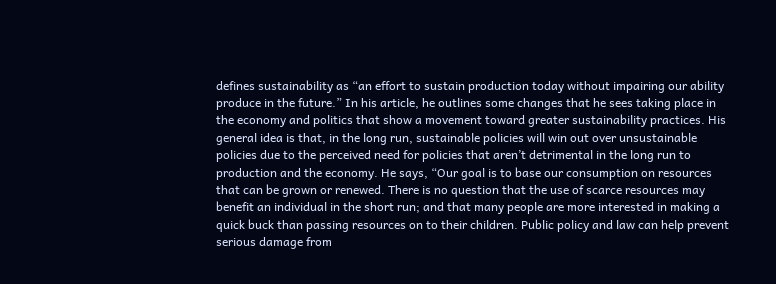defines sustainability as “an effort to sustain production today without impairing our ability produce in the future.” In his article, he outlines some changes that he sees taking place in the economy and politics that show a movement toward greater sustainability practices. His general idea is that, in the long run, sustainable policies will win out over unsustainable policies due to the perceived need for policies that aren’t detrimental in the long run to production and the economy. He says, “Our goal is to base our consumption on resources that can be grown or renewed. There is no question that the use of scarce resources may benefit an individual in the short run; and that many people are more interested in making a quick buck than passing resources on to their children. Public policy and law can help prevent serious damage from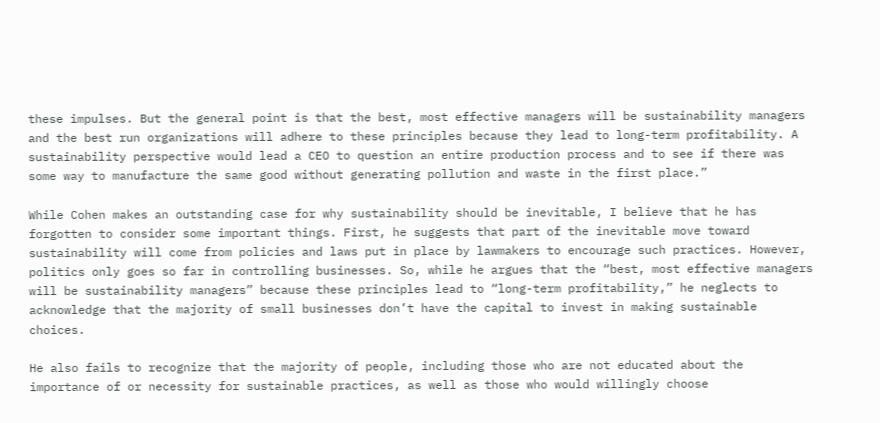these impulses. But the general point is that the best, most effective managers will be sustainability managers and the best run organizations will adhere to these principles because they lead to long-term profitability. A sustainability perspective would lead a CEO to question an entire production process and to see if there was some way to manufacture the same good without generating pollution and waste in the first place.”

While Cohen makes an outstanding case for why sustainability should be inevitable, I believe that he has forgotten to consider some important things. First, he suggests that part of the inevitable move toward sustainability will come from policies and laws put in place by lawmakers to encourage such practices. However, politics only goes so far in controlling businesses. So, while he argues that the “best, most effective managers will be sustainability managers” because these principles lead to “long-term profitability,” he neglects to acknowledge that the majority of small businesses don’t have the capital to invest in making sustainable choices.

He also fails to recognize that the majority of people, including those who are not educated about the importance of or necessity for sustainable practices, as well as those who would willingly choose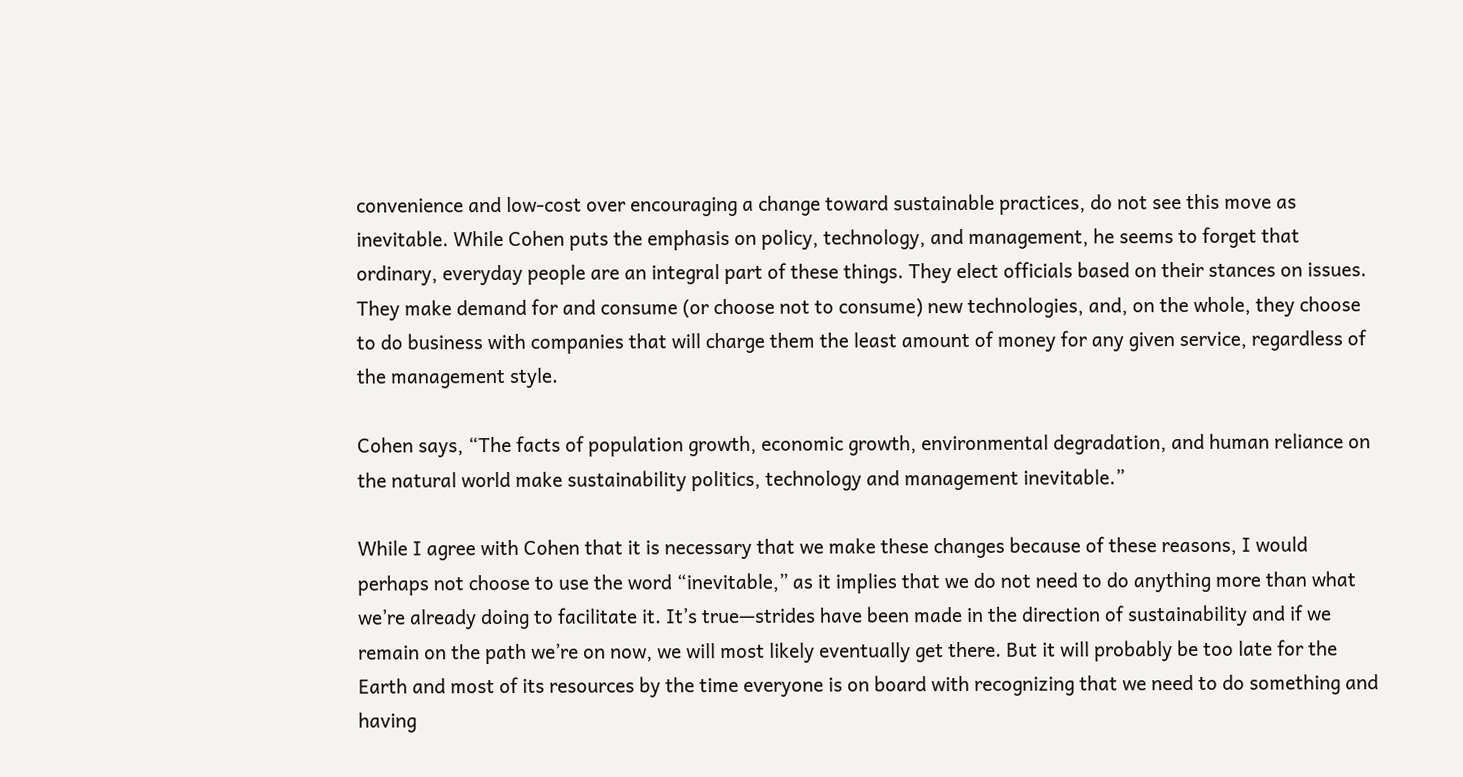convenience and low-cost over encouraging a change toward sustainable practices, do not see this move as inevitable. While Cohen puts the emphasis on policy, technology, and management, he seems to forget that ordinary, everyday people are an integral part of these things. They elect officials based on their stances on issues. They make demand for and consume (or choose not to consume) new technologies, and, on the whole, they choose to do business with companies that will charge them the least amount of money for any given service, regardless of the management style.

Cohen says, “The facts of population growth, economic growth, environmental degradation, and human reliance on the natural world make sustainability politics, technology and management inevitable.”

While I agree with Cohen that it is necessary that we make these changes because of these reasons, I would perhaps not choose to use the word “inevitable,” as it implies that we do not need to do anything more than what we’re already doing to facilitate it. It’s true—strides have been made in the direction of sustainability and if we remain on the path we’re on now, we will most likely eventually get there. But it will probably be too late for the Earth and most of its resources by the time everyone is on board with recognizing that we need to do something and having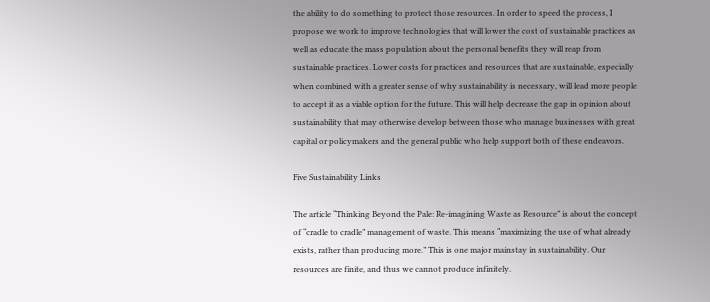the ability to do something to protect those resources. In order to speed the process, I propose we work to improve technologies that will lower the cost of sustainable practices as well as educate the mass population about the personal benefits they will reap from sustainable practices. Lower costs for practices and resources that are sustainable, especially when combined with a greater sense of why sustainability is necessary, will lead more people to accept it as a viable option for the future. This will help decrease the gap in opinion about sustainability that may otherwise develop between those who manage businesses with great capital or policymakers and the general public who help support both of these endeavors.

Five Sustainability Links

The article “Thinking Beyond the Pale: Re-imagining Waste as Resource” is about the concept of “cradle to cradle” management of waste. This means “maximizing the use of what already exists, rather than producing more.” This is one major mainstay in sustainability. Our resources are finite, and thus we cannot produce infinitely.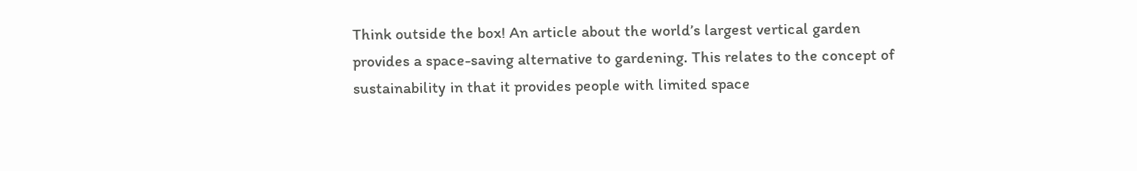Think outside the box! An article about the world’s largest vertical garden provides a space-saving alternative to gardening. This relates to the concept of sustainability in that it provides people with limited space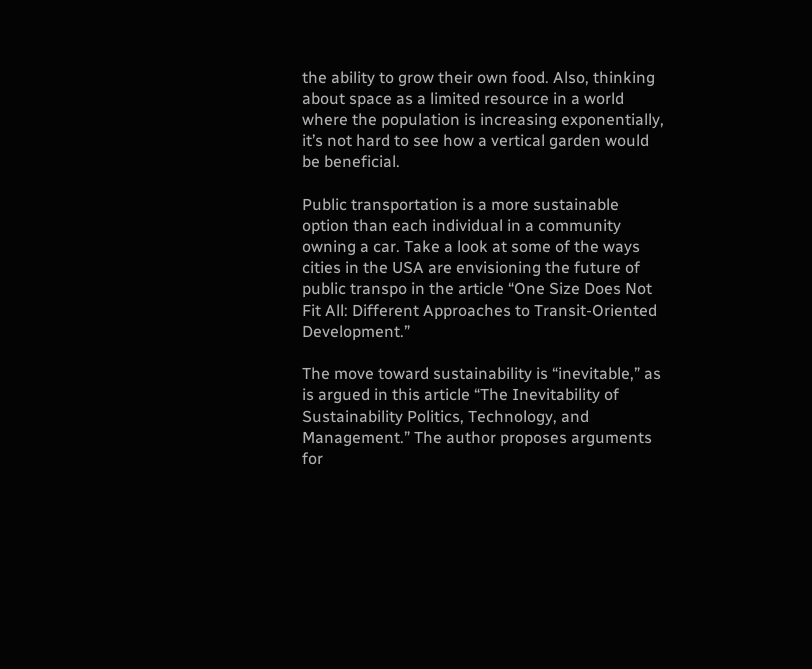the ability to grow their own food. Also, thinking about space as a limited resource in a world where the population is increasing exponentially, it’s not hard to see how a vertical garden would be beneficial.

Public transportation is a more sustainable option than each individual in a community owning a car. Take a look at some of the ways cities in the USA are envisioning the future of public transpo in the article “One Size Does Not Fit All: Different Approaches to Transit-Oriented Development.”

The move toward sustainability is “inevitable,” as is argued in this article “The Inevitability of Sustainability Politics, Technology, and Management.” The author proposes arguments for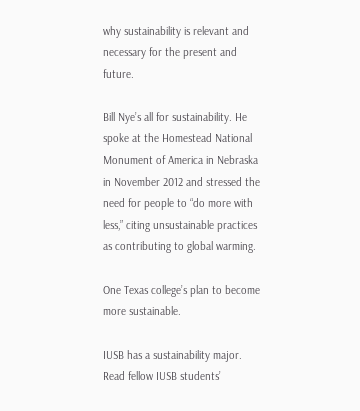why sustainability is relevant and necessary for the present and future.

Bill Nye’s all for sustainability. He spoke at the Homestead National Monument of America in Nebraska in November 2012 and stressed the need for people to “do more with less,” citing unsustainable practices as contributing to global warming.

One Texas college’s plan to become more sustainable.

IUSB has a sustainability major. Read fellow IUSB students’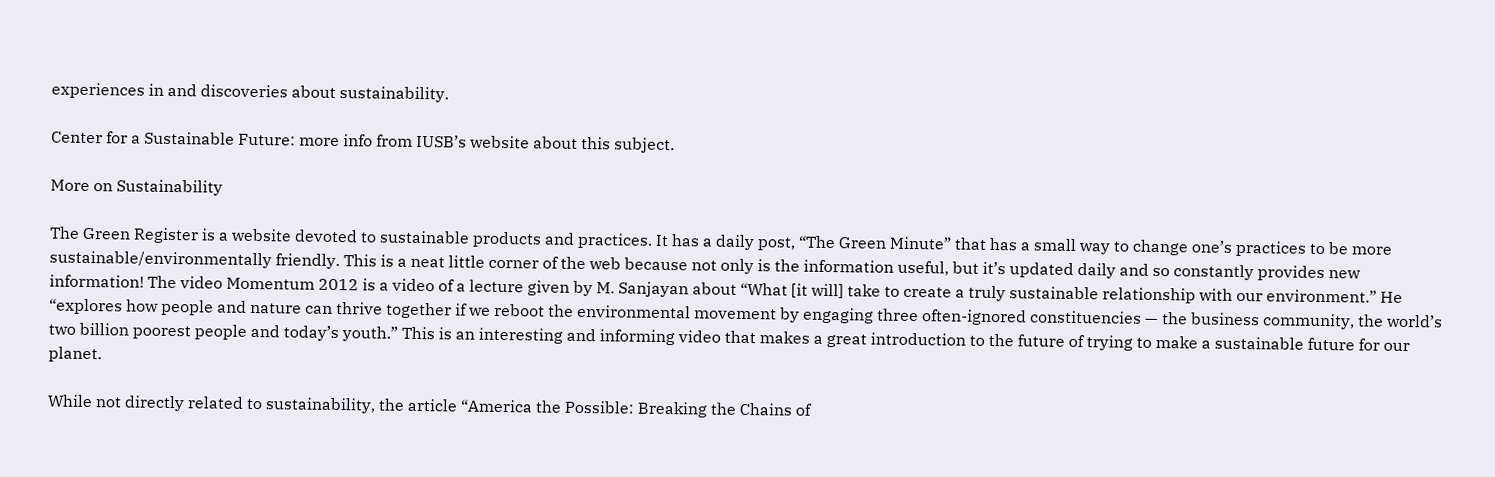experiences in and discoveries about sustainability.

Center for a Sustainable Future: more info from IUSB’s website about this subject.

More on Sustainability

The Green Register is a website devoted to sustainable products and practices. It has a daily post, “The Green Minute” that has a small way to change one’s practices to be more sustainable/environmentally friendly. This is a neat little corner of the web because not only is the information useful, but it’s updated daily and so constantly provides new information! The video Momentum 2012 is a video of a lecture given by M. Sanjayan about “What [it will] take to create a truly sustainable relationship with our environment.” He “explores how people and nature can thrive together if we reboot the environmental movement by engaging three often-ignored constituencies — the business community, the world’s two billion poorest people and today’s youth.” This is an interesting and informing video that makes a great introduction to the future of trying to make a sustainable future for our planet.

While not directly related to sustainability, the article “America the Possible: Breaking the Chains of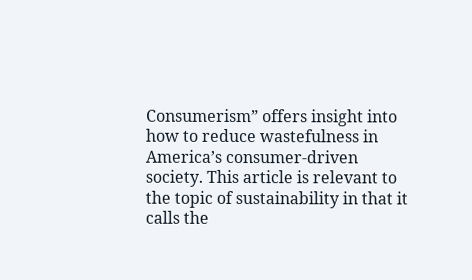Consumerism” offers insight into how to reduce wastefulness in America’s consumer-driven society. This article is relevant to the topic of sustainability in that it calls the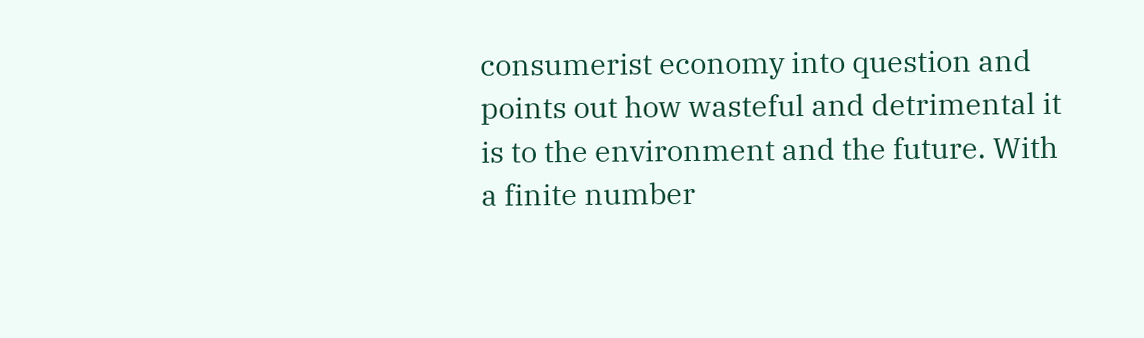consumerist economy into question and points out how wasteful and detrimental it is to the environment and the future. With a finite number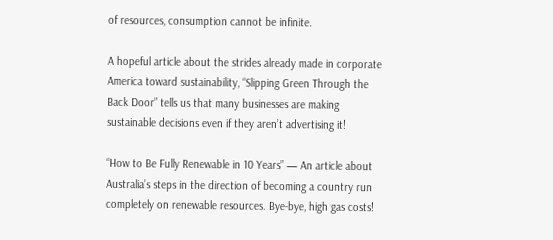of resources, consumption cannot be infinite.

A hopeful article about the strides already made in corporate America toward sustainability, “Slipping Green Through the Back Door” tells us that many businesses are making sustainable decisions even if they aren’t advertising it!

“How to Be Fully Renewable in 10 Years” — An article about Australia’s steps in the direction of becoming a country run completely on renewable resources. Bye-bye, high gas costs!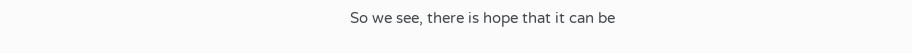So we see, there is hope that it can be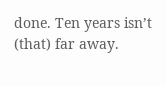done. Ten years isn’t (that) far away.